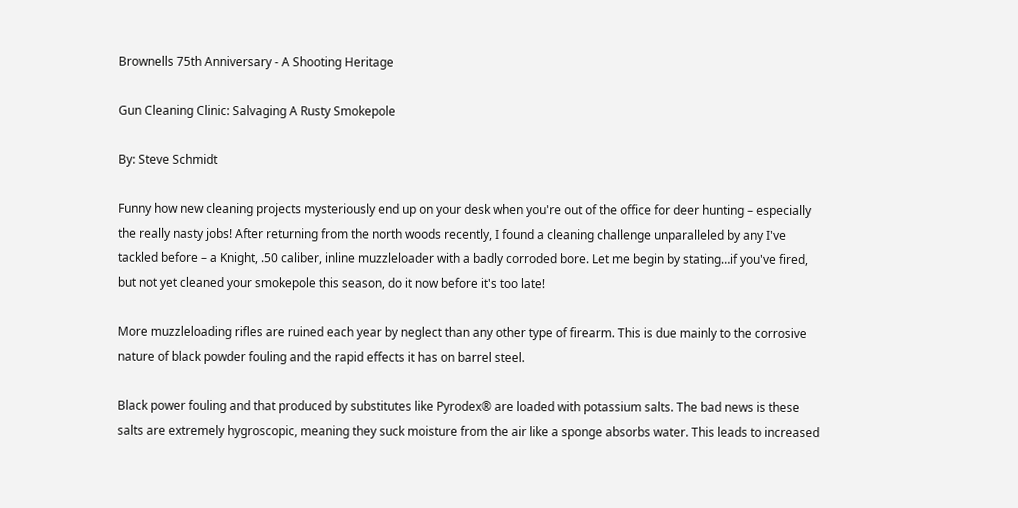Brownells 75th Anniversary - A Shooting Heritage

Gun Cleaning Clinic: Salvaging A Rusty Smokepole

By: Steve Schmidt

Funny how new cleaning projects mysteriously end up on your desk when you're out of the office for deer hunting – especially the really nasty jobs! After returning from the north woods recently, I found a cleaning challenge unparalleled by any I've tackled before – a Knight, .50 caliber, inline muzzleloader with a badly corroded bore. Let me begin by stating…if you've fired, but not yet cleaned your smokepole this season, do it now before it's too late!

More muzzleloading rifles are ruined each year by neglect than any other type of firearm. This is due mainly to the corrosive nature of black powder fouling and the rapid effects it has on barrel steel.

Black power fouling and that produced by substitutes like Pyrodex® are loaded with potassium salts. The bad news is these salts are extremely hygroscopic, meaning they suck moisture from the air like a sponge absorbs water. This leads to increased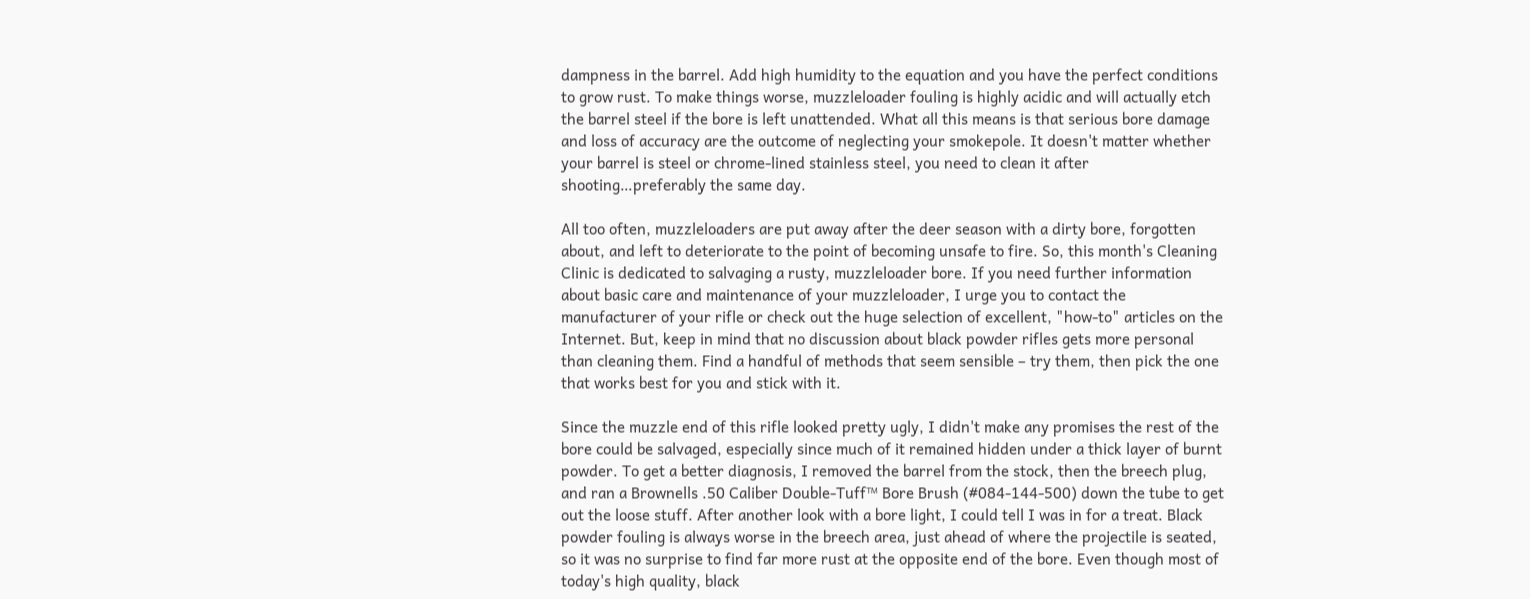dampness in the barrel. Add high humidity to the equation and you have the perfect conditions to grow rust. To make things worse, muzzleloader fouling is highly acidic and will actually etch the barrel steel if the bore is left unattended. What all this means is that serious bore damage and loss of accuracy are the outcome of neglecting your smokepole. It doesn't matter whether your barrel is steel or chrome-lined stainless steel, you need to clean it after shooting…preferably the same day.

All too often, muzzleloaders are put away after the deer season with a dirty bore, forgotten about, and left to deteriorate to the point of becoming unsafe to fire. So, this month's Cleaning Clinic is dedicated to salvaging a rusty, muzzleloader bore. If you need further information about basic care and maintenance of your muzzleloader, I urge you to contact the manufacturer of your rifle or check out the huge selection of excellent, "how-to" articles on the Internet. But, keep in mind that no discussion about black powder rifles gets more personal than cleaning them. Find a handful of methods that seem sensible – try them, then pick the one that works best for you and stick with it.

Since the muzzle end of this rifle looked pretty ugly, I didn't make any promises the rest of the bore could be salvaged, especially since much of it remained hidden under a thick layer of burnt powder. To get a better diagnosis, I removed the barrel from the stock, then the breech plug, and ran a Brownells .50 Caliber Double-Tuff™ Bore Brush (#084-144-500) down the tube to get out the loose stuff. After another look with a bore light, I could tell I was in for a treat. Black powder fouling is always worse in the breech area, just ahead of where the projectile is seated, so it was no surprise to find far more rust at the opposite end of the bore. Even though most of today's high quality, black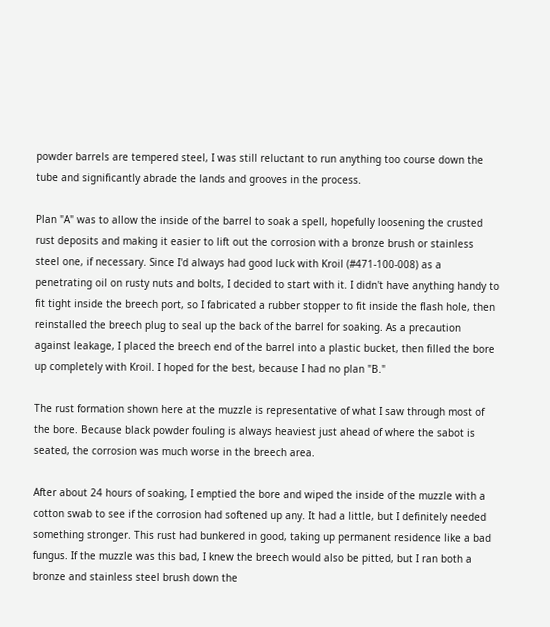powder barrels are tempered steel, I was still reluctant to run anything too course down the tube and significantly abrade the lands and grooves in the process.

Plan "A" was to allow the inside of the barrel to soak a spell, hopefully loosening the crusted rust deposits and making it easier to lift out the corrosion with a bronze brush or stainless steel one, if necessary. Since I'd always had good luck with Kroil (#471-100-008) as a penetrating oil on rusty nuts and bolts, I decided to start with it. I didn't have anything handy to fit tight inside the breech port, so I fabricated a rubber stopper to fit inside the flash hole, then reinstalled the breech plug to seal up the back of the barrel for soaking. As a precaution against leakage, I placed the breech end of the barrel into a plastic bucket, then filled the bore up completely with Kroil. I hoped for the best, because I had no plan "B."

The rust formation shown here at the muzzle is representative of what I saw through most of the bore. Because black powder fouling is always heaviest just ahead of where the sabot is seated, the corrosion was much worse in the breech area.

After about 24 hours of soaking, I emptied the bore and wiped the inside of the muzzle with a cotton swab to see if the corrosion had softened up any. It had a little, but I definitely needed something stronger. This rust had bunkered in good, taking up permanent residence like a bad fungus. If the muzzle was this bad, I knew the breech would also be pitted, but I ran both a bronze and stainless steel brush down the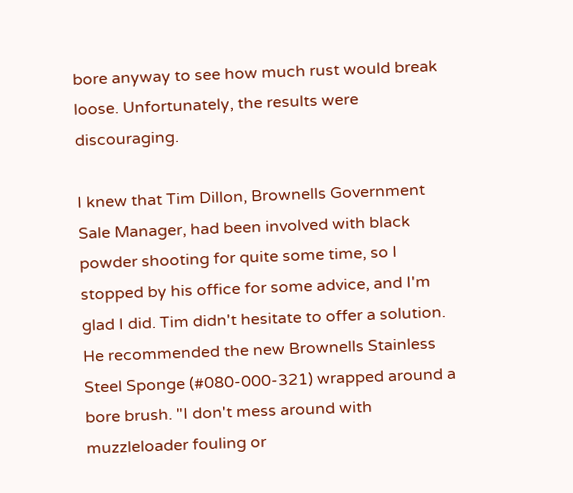bore anyway to see how much rust would break loose. Unfortunately, the results were discouraging.

I knew that Tim Dillon, Brownells Government Sale Manager, had been involved with black powder shooting for quite some time, so I stopped by his office for some advice, and I'm glad I did. Tim didn't hesitate to offer a solution. He recommended the new Brownells Stainless Steel Sponge (#080-000-321) wrapped around a bore brush. "I don't mess around with muzzleloader fouling or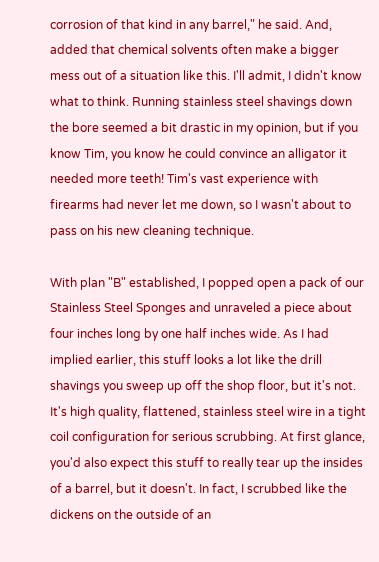corrosion of that kind in any barrel," he said. And, added that chemical solvents often make a bigger mess out of a situation like this. I'll admit, I didn't know what to think. Running stainless steel shavings down the bore seemed a bit drastic in my opinion, but if you know Tim, you know he could convince an alligator it needed more teeth! Tim's vast experience with firearms had never let me down, so I wasn't about to pass on his new cleaning technique.

With plan "B" established, I popped open a pack of our Stainless Steel Sponges and unraveled a piece about four inches long by one half inches wide. As I had implied earlier, this stuff looks a lot like the drill shavings you sweep up off the shop floor, but it's not. It's high quality, flattened, stainless steel wire in a tight coil configuration for serious scrubbing. At first glance, you'd also expect this stuff to really tear up the insides of a barrel, but it doesn't. In fact, I scrubbed like the dickens on the outside of an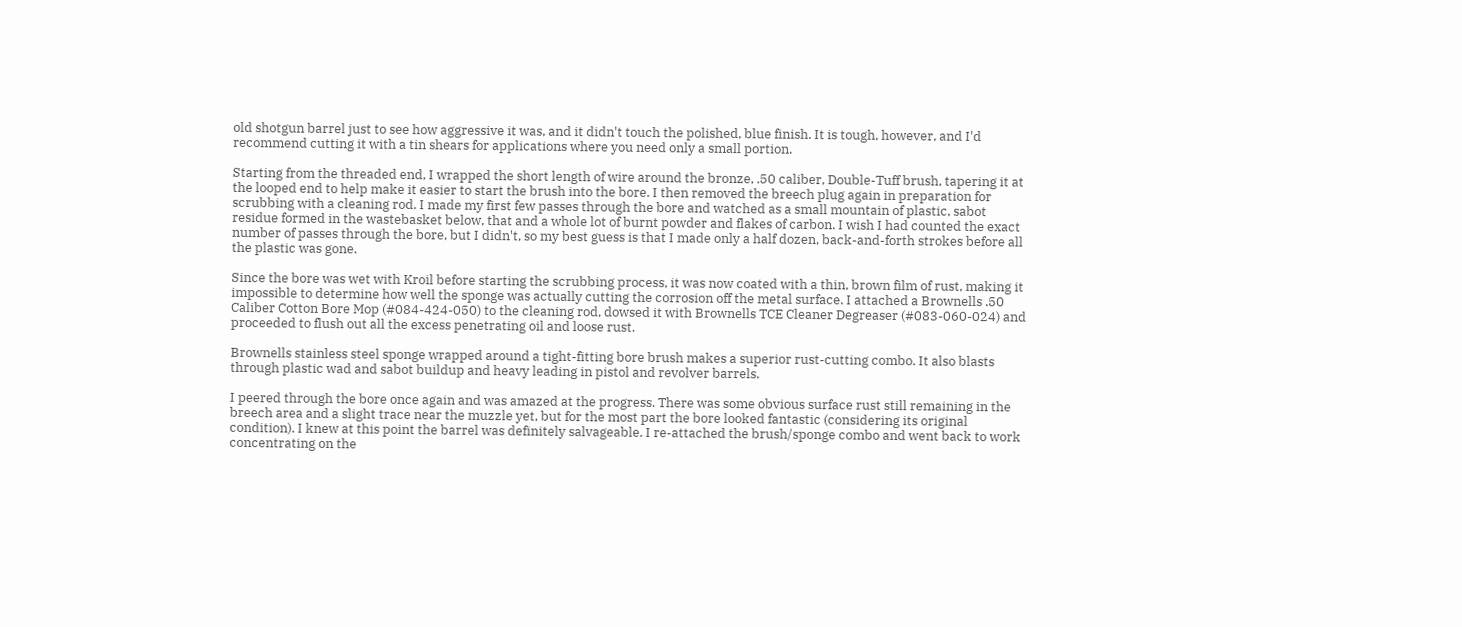old shotgun barrel just to see how aggressive it was, and it didn't touch the polished, blue finish. It is tough, however, and I'd recommend cutting it with a tin shears for applications where you need only a small portion.

Starting from the threaded end, I wrapped the short length of wire around the bronze, .50 caliber, Double-Tuff brush, tapering it at the looped end to help make it easier to start the brush into the bore. I then removed the breech plug again in preparation for scrubbing with a cleaning rod. I made my first few passes through the bore and watched as a small mountain of plastic, sabot residue formed in the wastebasket below, that and a whole lot of burnt powder and flakes of carbon. I wish I had counted the exact number of passes through the bore, but I didn't, so my best guess is that I made only a half dozen, back-and-forth strokes before all the plastic was gone.

Since the bore was wet with Kroil before starting the scrubbing process, it was now coated with a thin, brown film of rust, making it impossible to determine how well the sponge was actually cutting the corrosion off the metal surface. I attached a Brownells .50 Caliber Cotton Bore Mop (#084-424-050) to the cleaning rod, dowsed it with Brownells TCE Cleaner Degreaser (#083-060-024) and proceeded to flush out all the excess penetrating oil and loose rust.

Brownells stainless steel sponge wrapped around a tight-fitting bore brush makes a superior rust-cutting combo. It also blasts through plastic wad and sabot buildup and heavy leading in pistol and revolver barrels.

I peered through the bore once again and was amazed at the progress. There was some obvious surface rust still remaining in the breech area and a slight trace near the muzzle yet, but for the most part the bore looked fantastic (considering its original condition). I knew at this point the barrel was definitely salvageable. I re-attached the brush/sponge combo and went back to work concentrating on the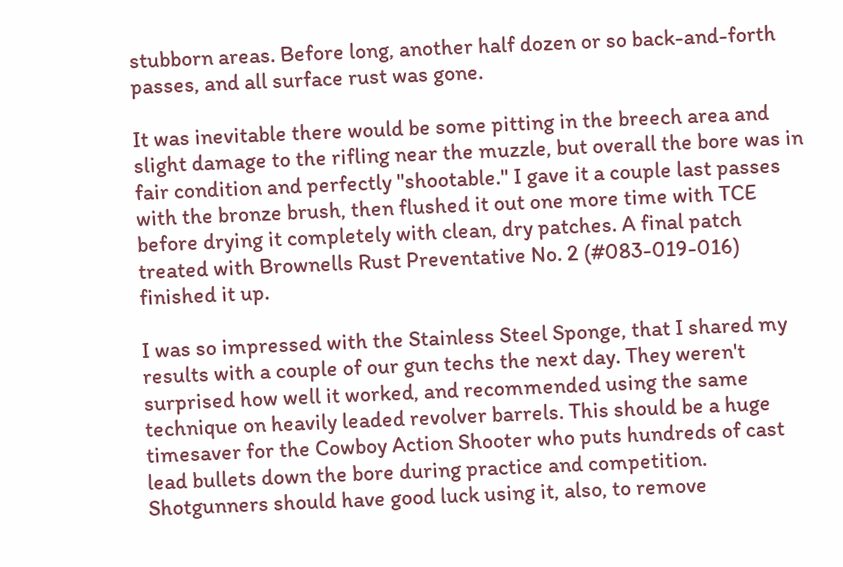stubborn areas. Before long, another half dozen or so back-and-forth passes, and all surface rust was gone.

It was inevitable there would be some pitting in the breech area and slight damage to the rifling near the muzzle, but overall the bore was in fair condition and perfectly "shootable." I gave it a couple last passes with the bronze brush, then flushed it out one more time with TCE before drying it completely with clean, dry patches. A final patch treated with Brownells Rust Preventative No. 2 (#083-019-016) finished it up.

I was so impressed with the Stainless Steel Sponge, that I shared my results with a couple of our gun techs the next day. They weren't surprised how well it worked, and recommended using the same technique on heavily leaded revolver barrels. This should be a huge timesaver for the Cowboy Action Shooter who puts hundreds of cast lead bullets down the bore during practice and competition. Shotgunners should have good luck using it, also, to remove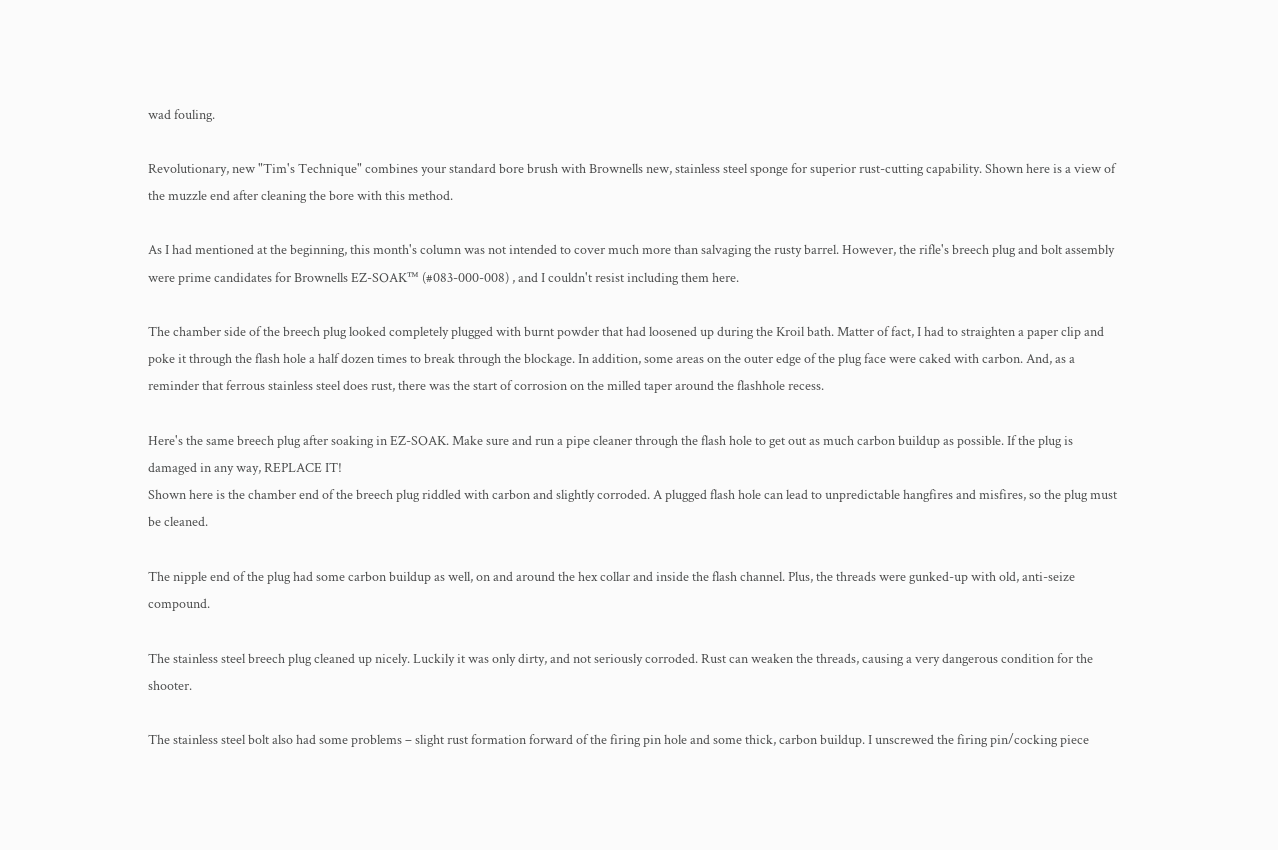wad fouling.

Revolutionary, new "Tim's Technique" combines your standard bore brush with Brownells new, stainless steel sponge for superior rust-cutting capability. Shown here is a view of the muzzle end after cleaning the bore with this method.

As I had mentioned at the beginning, this month's column was not intended to cover much more than salvaging the rusty barrel. However, the rifle's breech plug and bolt assembly were prime candidates for Brownells EZ-SOAK™ (#083-000-008) , and I couldn't resist including them here.

The chamber side of the breech plug looked completely plugged with burnt powder that had loosened up during the Kroil bath. Matter of fact, I had to straighten a paper clip and poke it through the flash hole a half dozen times to break through the blockage. In addition, some areas on the outer edge of the plug face were caked with carbon. And, as a reminder that ferrous stainless steel does rust, there was the start of corrosion on the milled taper around the flashhole recess.

Here's the same breech plug after soaking in EZ-SOAK. Make sure and run a pipe cleaner through the flash hole to get out as much carbon buildup as possible. If the plug is damaged in any way, REPLACE IT!
Shown here is the chamber end of the breech plug riddled with carbon and slightly corroded. A plugged flash hole can lead to unpredictable hangfires and misfires, so the plug must be cleaned.

The nipple end of the plug had some carbon buildup as well, on and around the hex collar and inside the flash channel. Plus, the threads were gunked-up with old, anti-seize compound.

The stainless steel breech plug cleaned up nicely. Luckily it was only dirty, and not seriously corroded. Rust can weaken the threads, causing a very dangerous condition for the shooter.

The stainless steel bolt also had some problems – slight rust formation forward of the firing pin hole and some thick, carbon buildup. I unscrewed the firing pin/cocking piece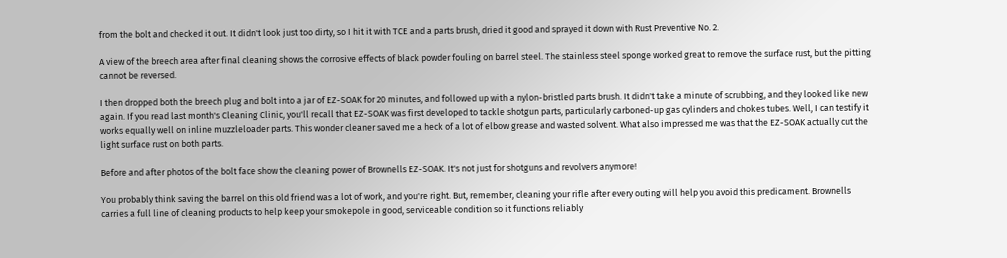from the bolt and checked it out. It didn't look just too dirty, so I hit it with TCE and a parts brush, dried it good and sprayed it down with Rust Preventive No. 2.

A view of the breech area after final cleaning shows the corrosive effects of black powder fouling on barrel steel. The stainless steel sponge worked great to remove the surface rust, but the pitting cannot be reversed.

I then dropped both the breech plug and bolt into a jar of EZ-SOAK for 20 minutes, and followed up with a nylon-bristled parts brush. It didn't take a minute of scrubbing, and they looked like new again. If you read last month's Cleaning Clinic, you'll recall that EZ-SOAK was first developed to tackle shotgun parts, particularly carboned-up gas cylinders and chokes tubes. Well, I can testify it works equally well on inline muzzleloader parts. This wonder cleaner saved me a heck of a lot of elbow grease and wasted solvent. What also impressed me was that the EZ-SOAK actually cut the light surface rust on both parts.

Before and after photos of the bolt face show the cleaning power of Brownells EZ-SOAK. It's not just for shotguns and revolvers anymore!

You probably think saving the barrel on this old friend was a lot of work, and you're right. But, remember, cleaning your rifle after every outing will help you avoid this predicament. Brownells carries a full line of cleaning products to help keep your smokepole in good, serviceable condition so it functions reliably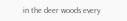in the deer woods every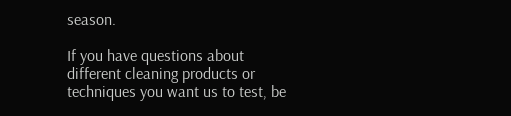season.

If you have questions about different cleaning products or techniques you want us to test, be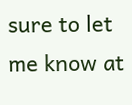sure to let me know at